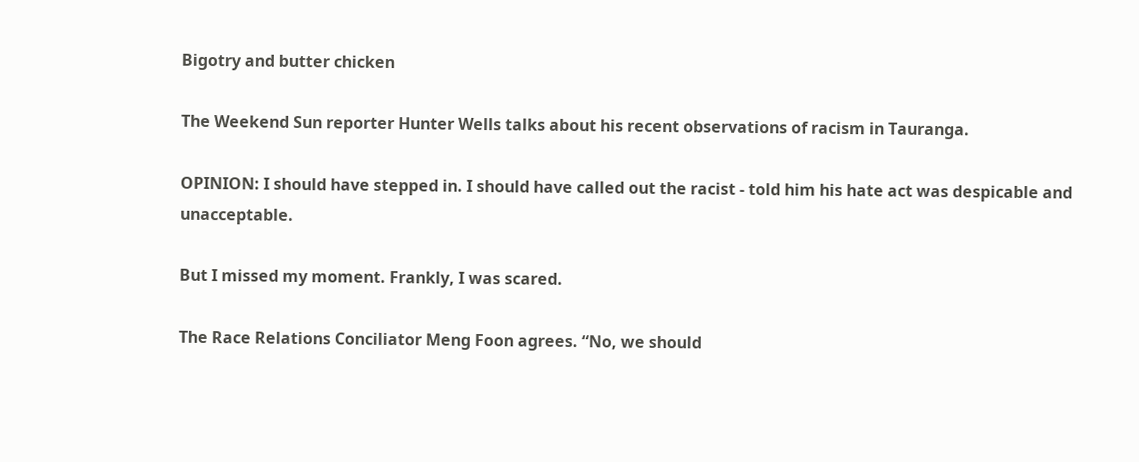Bigotry and butter chicken

The Weekend Sun reporter Hunter Wells talks about his recent observations of racism in Tauranga.

OPINION: I should have stepped in. I should have called out the racist - told him his hate act was despicable and unacceptable.

But I missed my moment. Frankly, I was scared.

The Race Relations Conciliator Meng Foon agrees. “No, we should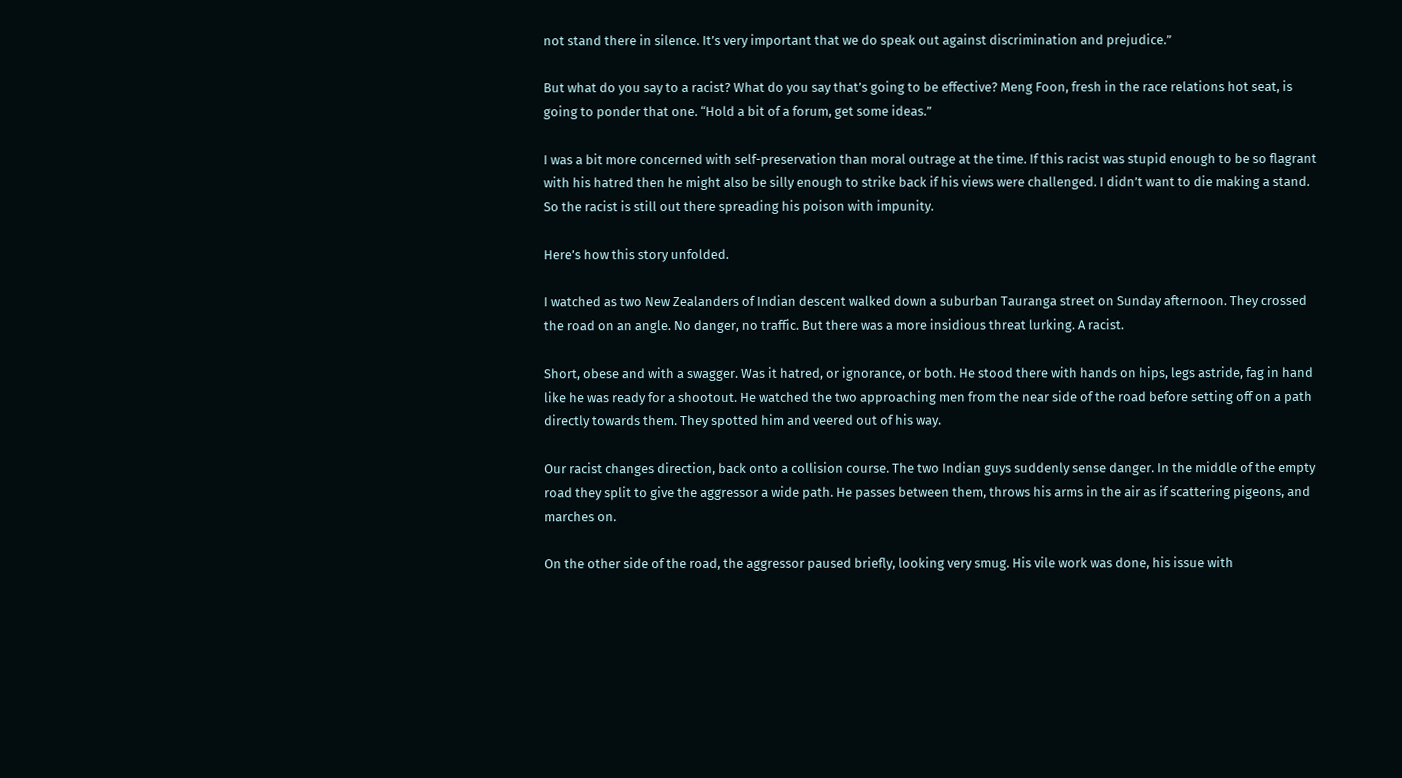not stand there in silence. It’s very important that we do speak out against discrimination and prejudice.”

But what do you say to a racist? What do you say that’s going to be effective? Meng Foon, fresh in the race relations hot seat, is going to ponder that one. “Hold a bit of a forum, get some ideas.”

I was a bit more concerned with self-preservation than moral outrage at the time. If this racist was stupid enough to be so flagrant with his hatred then he might also be silly enough to strike back if his views were challenged. I didn’t want to die making a stand. So the racist is still out there spreading his poison with impunity.

Here’s how this story unfolded.

I watched as two New Zealanders of Indian descent walked down a suburban Tauranga street on Sunday afternoon. They crossed the road on an angle. No danger, no traffic. But there was a more insidious threat lurking. A racist.

Short, obese and with a swagger. Was it hatred, or ignorance, or both. He stood there with hands on hips, legs astride, fag in hand like he was ready for a shootout. He watched the two approaching men from the near side of the road before setting off on a path directly towards them. They spotted him and veered out of his way.

Our racist changes direction, back onto a collision course. The two Indian guys suddenly sense danger. In the middle of the empty road they split to give the aggressor a wide path. He passes between them, throws his arms in the air as if scattering pigeons, and marches on.

On the other side of the road, the aggressor paused briefly, looking very smug. His vile work was done, his issue with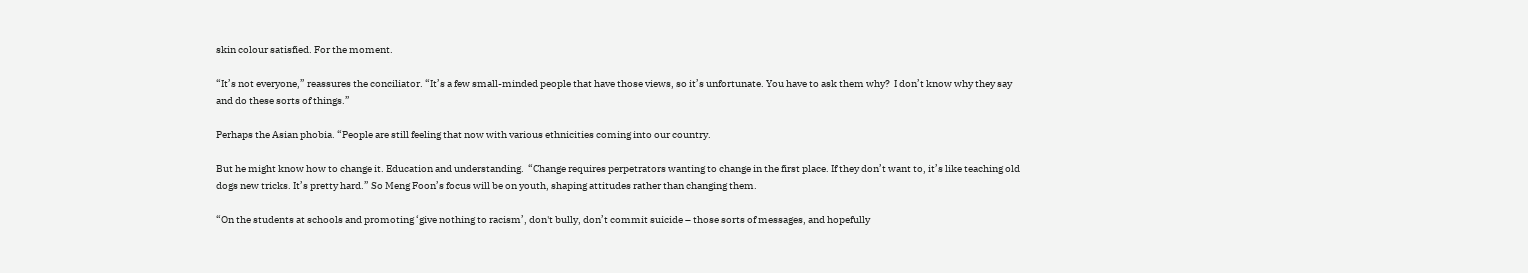skin colour satisfied. For the moment.

“It’s not everyone,” reassures the conciliator. “It’s a few small-minded people that have those views, so it’s unfortunate. You have to ask them why?  I don’t know why they say and do these sorts of things.”

Perhaps the Asian phobia. “People are still feeling that now with various ethnicities coming into our country.

But he might know how to change it. Education and understanding.  “Change requires perpetrators wanting to change in the first place. If they don’t want to, it’s like teaching old dogs new tricks. It’s pretty hard.” So Meng Foon’s focus will be on youth, shaping attitudes rather than changing them.

“On the students at schools and promoting ‘give nothing to racism’, don't bully, don’t commit suicide – those sorts of messages, and hopefully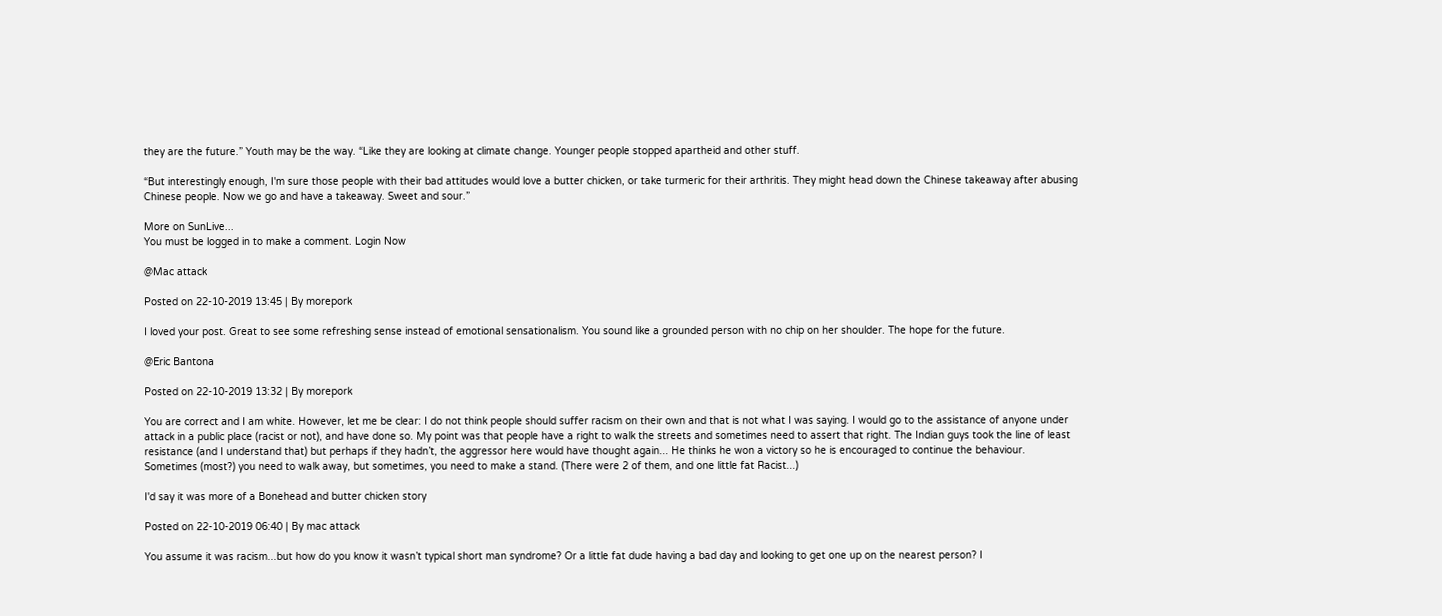they are the future.” Youth may be the way. “Like they are looking at climate change. Younger people stopped apartheid and other stuff.

“But interestingly enough, I'm sure those people with their bad attitudes would love a butter chicken, or take turmeric for their arthritis. They might head down the Chinese takeaway after abusing Chinese people. Now we go and have a takeaway. Sweet and sour.”

More on SunLive...
You must be logged in to make a comment. Login Now

@Mac attack

Posted on 22-10-2019 13:45 | By morepork

I loved your post. Great to see some refreshing sense instead of emotional sensationalism. You sound like a grounded person with no chip on her shoulder. The hope for the future.

@Eric Bantona

Posted on 22-10-2019 13:32 | By morepork

You are correct and I am white. However, let me be clear: I do not think people should suffer racism on their own and that is not what I was saying. I would go to the assistance of anyone under attack in a public place (racist or not), and have done so. My point was that people have a right to walk the streets and sometimes need to assert that right. The Indian guys took the line of least resistance (and I understand that) but perhaps if they hadn’t, the aggressor here would have thought again... He thinks he won a victory so he is encouraged to continue the behaviour. Sometimes (most?) you need to walk away, but sometimes, you need to make a stand. (There were 2 of them, and one little fat Racist...)

I'd say it was more of a Bonehead and butter chicken story

Posted on 22-10-2019 06:40 | By mac attack

You assume it was racism...but how do you know it wasn’t typical short man syndrome? Or a little fat dude having a bad day and looking to get one up on the nearest person? I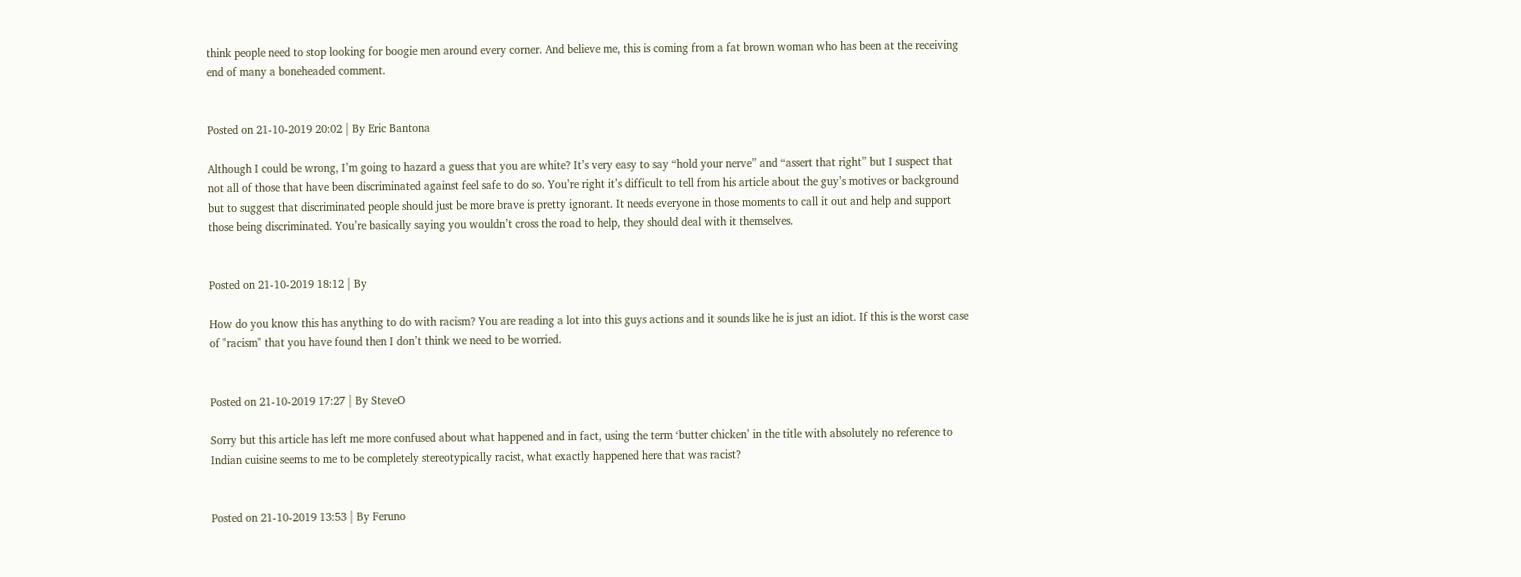think people need to stop looking for boogie men around every corner. And believe me, this is coming from a fat brown woman who has been at the receiving end of many a boneheaded comment.


Posted on 21-10-2019 20:02 | By Eric Bantona

Although I could be wrong, I’m going to hazard a guess that you are white? It’s very easy to say “hold your nerve” and “assert that right” but I suspect that not all of those that have been discriminated against feel safe to do so. You’re right it’s difficult to tell from his article about the guy’s motives or background but to suggest that discriminated people should just be more brave is pretty ignorant. It needs everyone in those moments to call it out and help and support those being discriminated. You’re basically saying you wouldn’t cross the road to help, they should deal with it themselves.


Posted on 21-10-2019 18:12 | By

How do you know this has anything to do with racism? You are reading a lot into this guys actions and it sounds like he is just an idiot. If this is the worst case of "racism" that you have found then I don’t think we need to be worried.


Posted on 21-10-2019 17:27 | By SteveO

Sorry but this article has left me more confused about what happened and in fact, using the term ‘butter chicken’ in the title with absolutely no reference to Indian cuisine seems to me to be completely stereotypically racist, what exactly happened here that was racist?


Posted on 21-10-2019 13:53 | By Feruno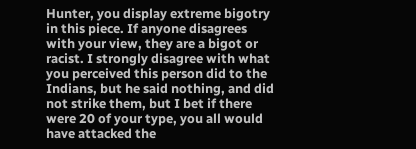Hunter, you display extreme bigotry in this piece. If anyone disagrees with your view, they are a bigot or racist. I strongly disagree with what you perceived this person did to the Indians, but he said nothing, and did not strike them, but I bet if there were 20 of your type, you all would have attacked the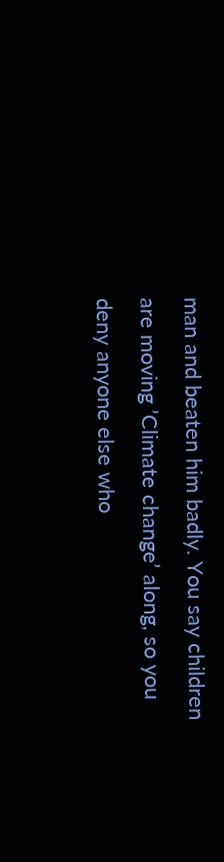man and beaten him badly. You say children are moving ’Climate change’ along, so you deny anyone else who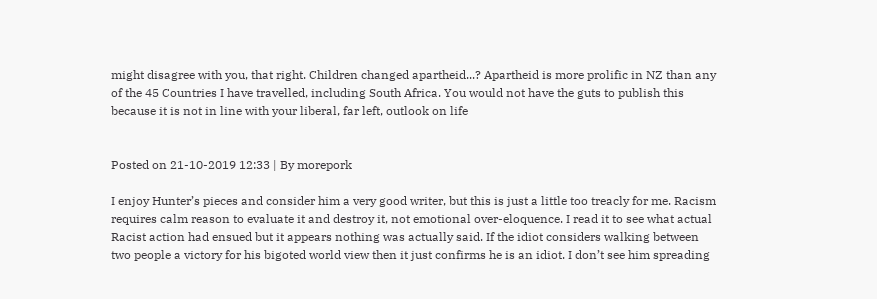might disagree with you, that right. Children changed apartheid...? Apartheid is more prolific in NZ than any of the 45 Countries I have travelled, including South Africa. You would not have the guts to publish this because it is not in line with your liberal, far left, outlook on life


Posted on 21-10-2019 12:33 | By morepork

I enjoy Hunter’s pieces and consider him a very good writer, but this is just a little too treacly for me. Racism requires calm reason to evaluate it and destroy it, not emotional over-eloquence. I read it to see what actual Racist action had ensued but it appears nothing was actually said. If the idiot considers walking between two people a victory for his bigoted world view then it just confirms he is an idiot. I don’t see him spreading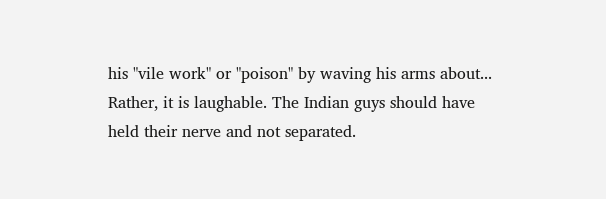his "vile work" or "poison" by waving his arms about... Rather, it is laughable. The Indian guys should have held their nerve and not separated.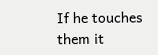If he touches them it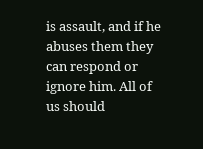is assault, and if he abuses them they can respond or ignore him. All of us should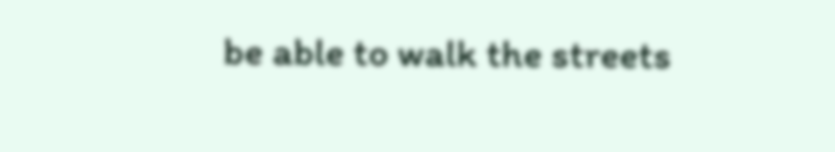be able to walk the streets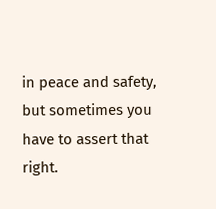in peace and safety, but sometimes you have to assert that right.